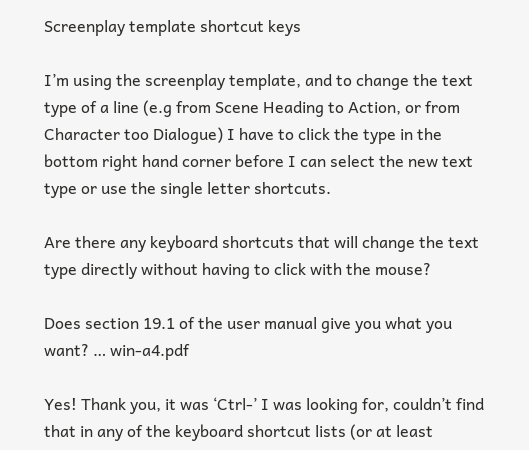Screenplay template shortcut keys

I’m using the screenplay template, and to change the text type of a line (e.g from Scene Heading to Action, or from Character too Dialogue) I have to click the type in the bottom right hand corner before I can select the new text type or use the single letter shortcuts.

Are there any keyboard shortcuts that will change the text type directly without having to click with the mouse?

Does section 19.1 of the user manual give you what you want? … win-a4.pdf

Yes! Thank you, it was ‘Ctrl-’ I was looking for, couldn’t find that in any of the keyboard shortcut lists (or at least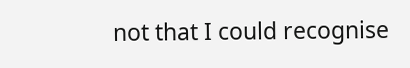not that I could recognise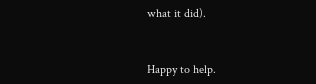what it did).


Happy to help.